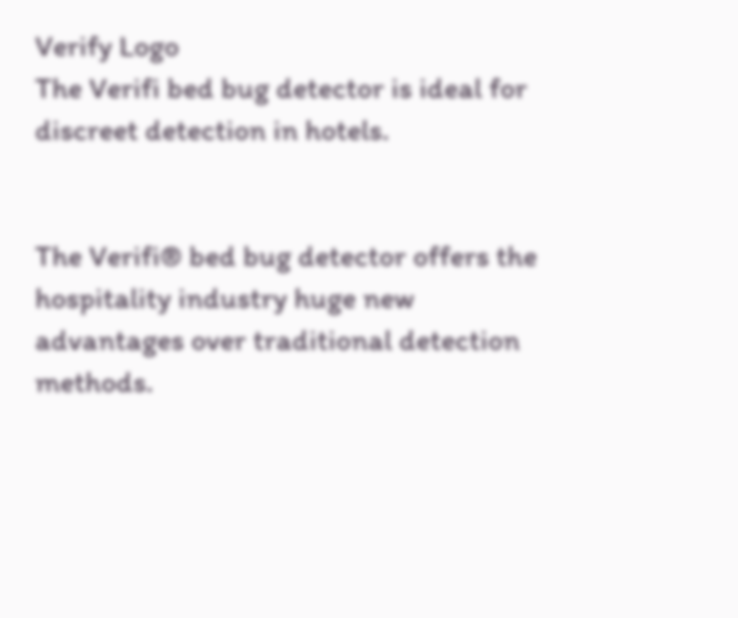Verify Logo
The Verifi bed bug detector is ideal for discreet detection in hotels.


The Verifi® bed bug detector offers the hospitality industry huge new advantages over traditional detection methods.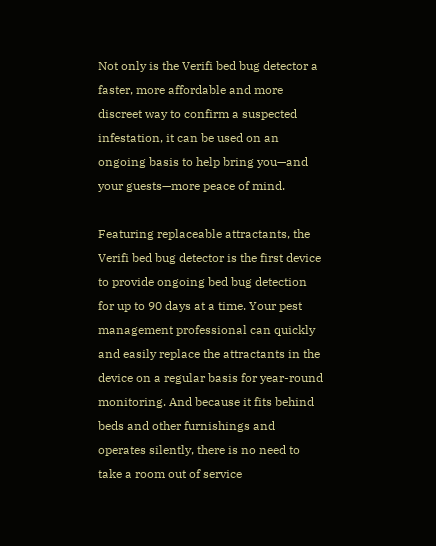Not only is the Verifi bed bug detector a faster, more affordable and more discreet way to confirm a suspected infestation, it can be used on an ongoing basis to help bring you—and your guests—more peace of mind.

Featuring replaceable attractants, the Verifi bed bug detector is the first device to provide ongoing bed bug detection for up to 90 days at a time. Your pest management professional can quickly and easily replace the attractants in the device on a regular basis for year-round monitoring. And because it fits behind beds and other furnishings and operates silently, there is no need to take a room out of service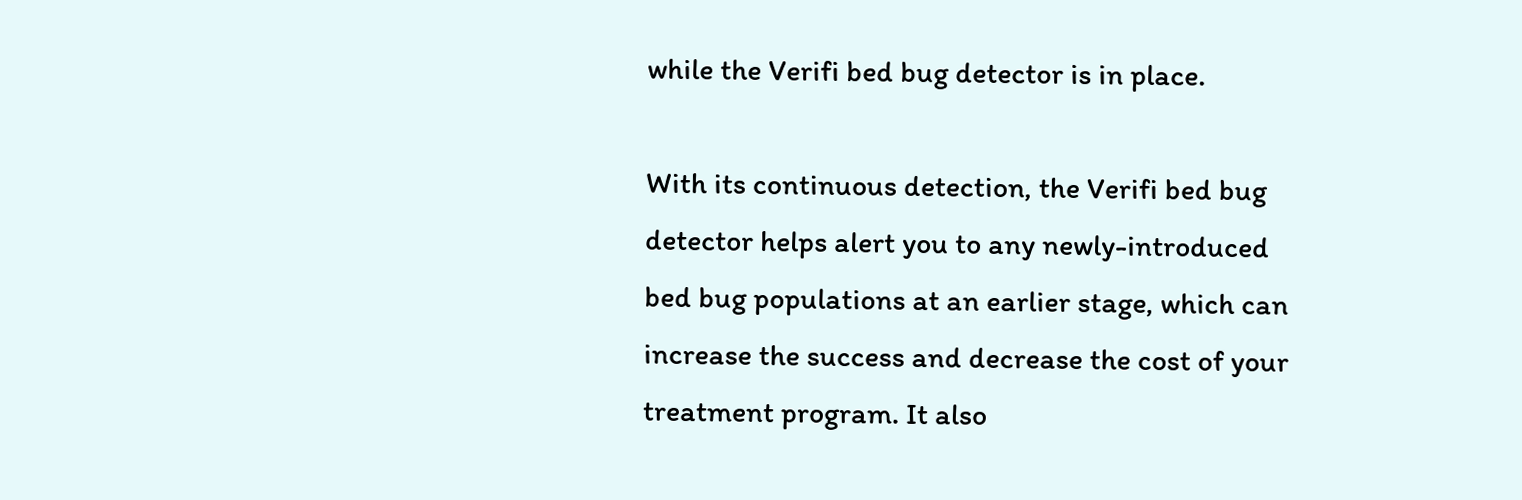while the Verifi bed bug detector is in place.

With its continuous detection, the Verifi bed bug detector helps alert you to any newly-introduced bed bug populations at an earlier stage, which can increase the success and decrease the cost of your treatment program. It also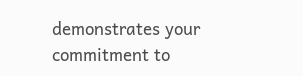demonstrates your commitment to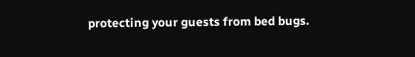protecting your guests from bed bugs.